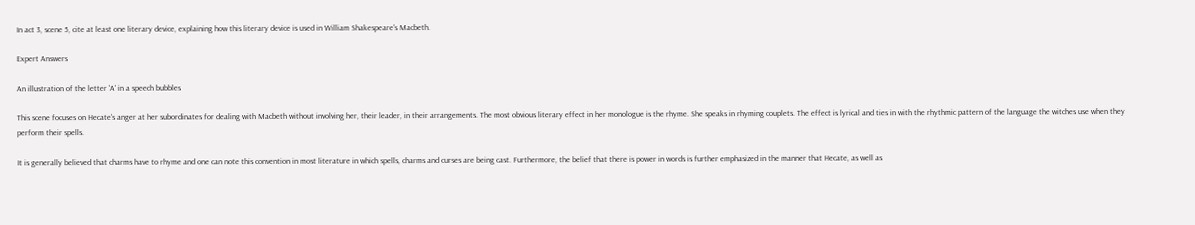In act 3, scene 5, cite at least one literary device, explaining how this literary device is used in William Shakespeare's Macbeth.

Expert Answers

An illustration of the letter 'A' in a speech bubbles

This scene focuses on Hecate's anger at her subordinates for dealing with Macbeth without involving her, their leader, in their arrangements. The most obvious literary effect in her monologue is the rhyme. She speaks in rhyming couplets. The effect is lyrical and ties in with the rhythmic pattern of the language the witches use when they perform their spells.

It is generally believed that charms have to rhyme and one can note this convention in most literature in which spells, charms and curses are being cast. Furthermore, the belief that there is power in words is further emphasized in the manner that Hecate, as well as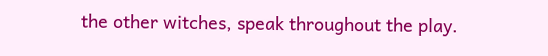the other witches, speak throughout the play.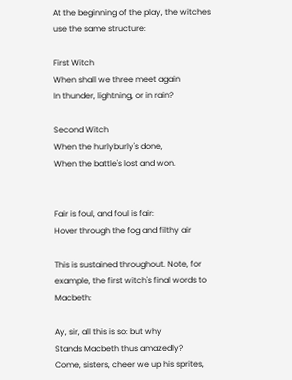At the beginning of the play, the witches use the same structure:

First Witch
When shall we three meet again
In thunder, lightning, or in rain?

Second Witch
When the hurlyburly's done,
When the battle's lost and won.


Fair is foul, and foul is fair:
Hover through the fog and filthy air

This is sustained throughout. Note, for example, the first witch's final words to Macbeth:

Ay, sir, all this is so: but why
Stands Macbeth thus amazedly?
Come, sisters, cheer we up his sprites,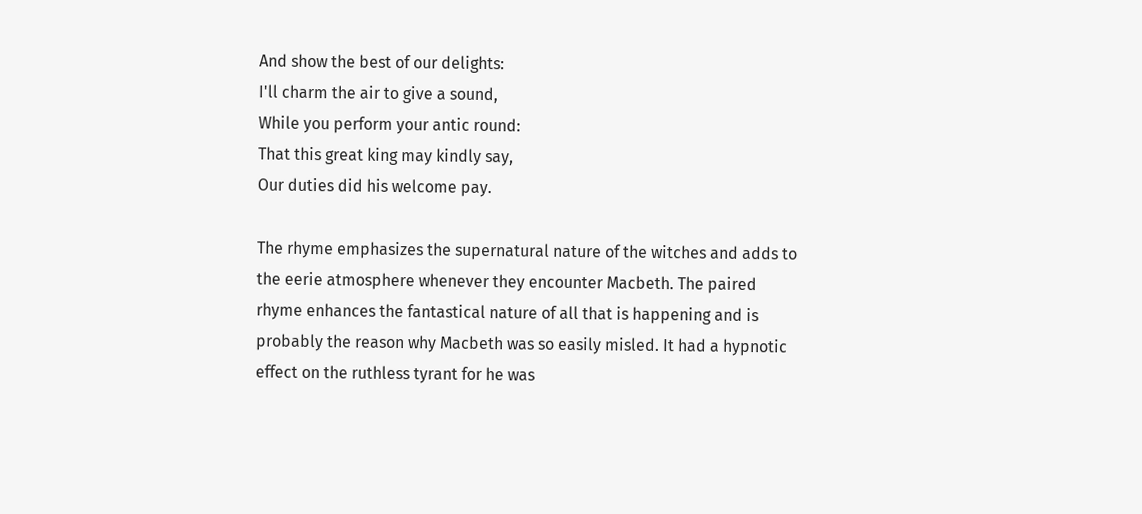And show the best of our delights:
I'll charm the air to give a sound,
While you perform your antic round:
That this great king may kindly say,
Our duties did his welcome pay.

The rhyme emphasizes the supernatural nature of the witches and adds to the eerie atmosphere whenever they encounter Macbeth. The paired rhyme enhances the fantastical nature of all that is happening and is probably the reason why Macbeth was so easily misled. It had a hypnotic effect on the ruthless tyrant for he was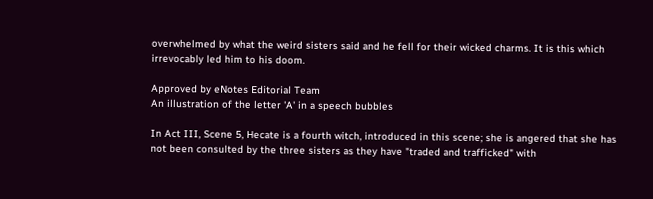overwhelmed by what the weird sisters said and he fell for their wicked charms. It is this which irrevocably led him to his doom.

Approved by eNotes Editorial Team
An illustration of the letter 'A' in a speech bubbles

In Act III, Scene 5, Hecate is a fourth witch, introduced in this scene; she is angered that she has not been consulted by the three sisters as they have "traded and trafficked" with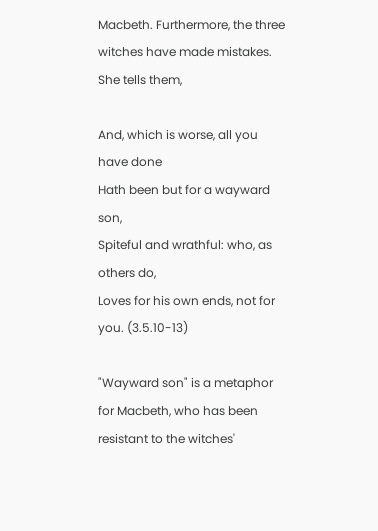Macbeth. Furthermore, the three witches have made mistakes.  She tells them,

And, which is worse, all you have done
Hath been but for a wayward son,
Spiteful and wrathful: who, as others do,
Loves for his own ends, not for you. (3.5.10-13)

"Wayward son" is a metaphor for Macbeth, who has been resistant to the witches'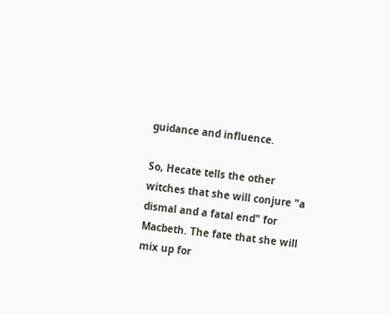guidance and influence.

So, Hecate tells the other witches that she will conjure "a dismal and a fatal end" for Macbeth. The fate that she will mix up for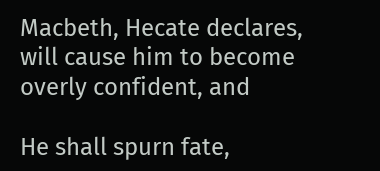Macbeth, Hecate declares, will cause him to become overly confident, and

He shall spurn fate,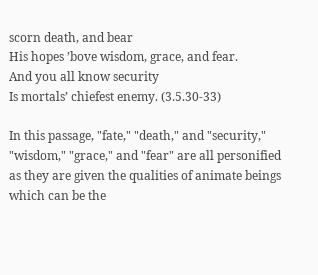scorn death, and bear
His hopes ’bove wisdom, grace, and fear.
And you all know security
Is mortals’ chiefest enemy. (3.5.30-33)

In this passage, "fate," "death," and "security," "wisdom," "grace," and "fear" are all personified as they are given the qualities of animate beings which can be the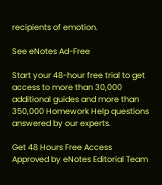recipients of emotion.

See eNotes Ad-Free

Start your 48-hour free trial to get access to more than 30,000 additional guides and more than 350,000 Homework Help questions answered by our experts.

Get 48 Hours Free Access
Approved by eNotes Editorial Team